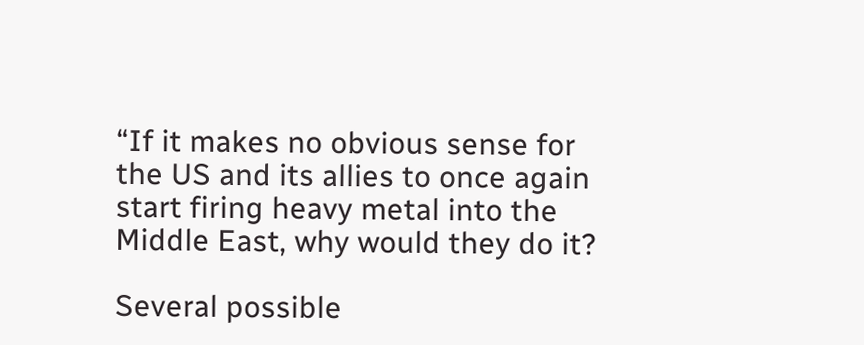“If it makes no obvious sense for the US and its allies to once again start firing heavy metal into the Middle East, why would they do it?

Several possible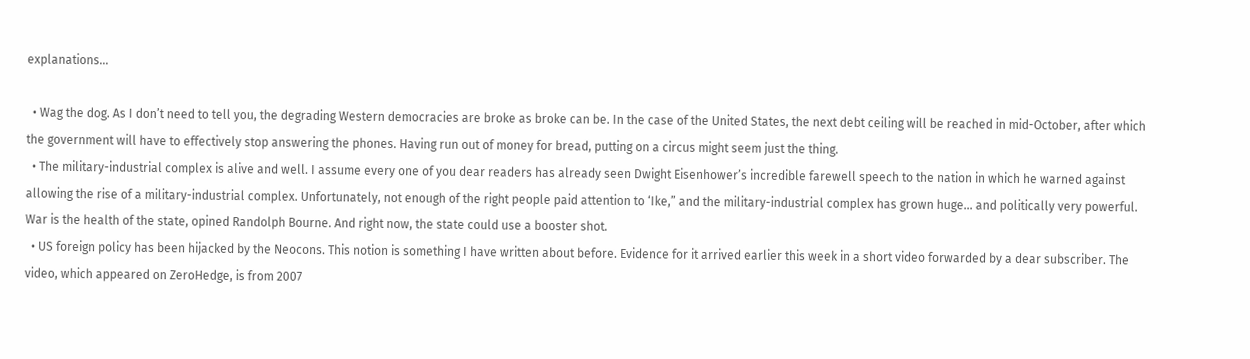explanations…

  • Wag the dog. As I don’t need to tell you, the degrading Western democracies are broke as broke can be. In the case of the United States, the next debt ceiling will be reached in mid-October, after which the government will have to effectively stop answering the phones. Having run out of money for bread, putting on a circus might seem just the thing.
  • The military-industrial complex is alive and well. I assume every one of you dear readers has already seen Dwight Eisenhower’s incredible farewell speech to the nation in which he warned against allowing the rise of a military-industrial complex. Unfortunately, not enough of the right people paid attention to ‘Ike,” and the military-industrial complex has grown huge… and politically very powerful. War is the health of the state, opined Randolph Bourne. And right now, the state could use a booster shot.
  • US foreign policy has been hijacked by the Neocons. This notion is something I have written about before. Evidence for it arrived earlier this week in a short video forwarded by a dear subscriber. The video, which appeared on ZeroHedge, is from 2007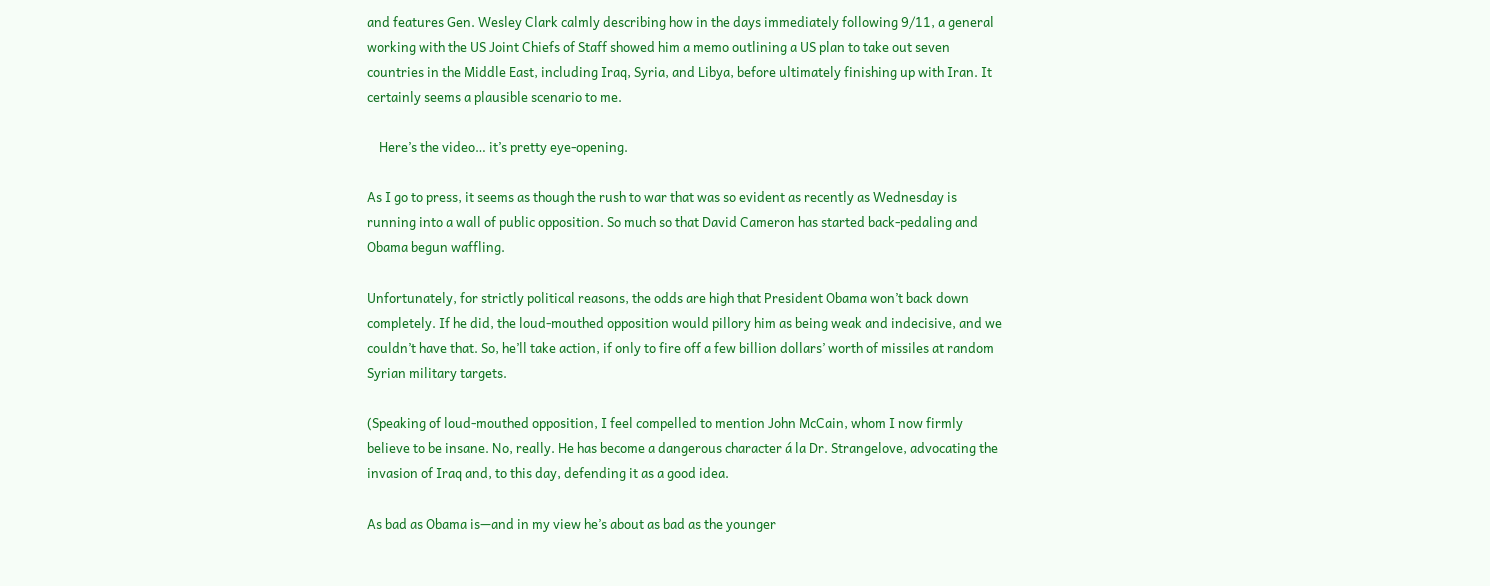and features Gen. Wesley Clark calmly describing how in the days immediately following 9/11, a general working with the US Joint Chiefs of Staff showed him a memo outlining a US plan to take out seven countries in the Middle East, including Iraq, Syria, and Libya, before ultimately finishing up with Iran. It certainly seems a plausible scenario to me.

    Here’s the video… it’s pretty eye-opening.

As I go to press, it seems as though the rush to war that was so evident as recently as Wednesday is running into a wall of public opposition. So much so that David Cameron has started back-pedaling and Obama begun waffling.

Unfortunately, for strictly political reasons, the odds are high that President Obama won’t back down completely. If he did, the loud-mouthed opposition would pillory him as being weak and indecisive, and we couldn’t have that. So, he’ll take action, if only to fire off a few billion dollars’ worth of missiles at random Syrian military targets.

(Speaking of loud-mouthed opposition, I feel compelled to mention John McCain, whom I now firmly believe to be insane. No, really. He has become a dangerous character á la Dr. Strangelove, advocating the invasion of Iraq and, to this day, defending it as a good idea.

As bad as Obama is—and in my view he’s about as bad as the younger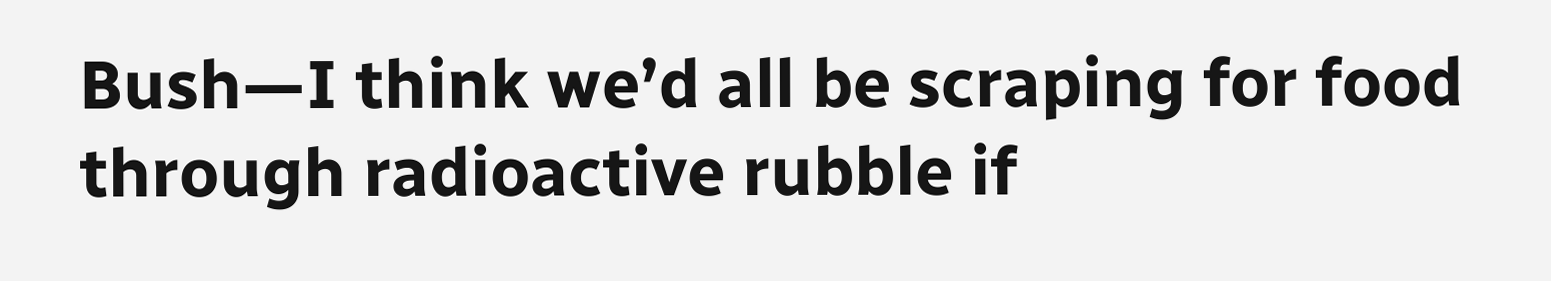Bush—I think we’d all be scraping for food through radioactive rubble if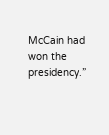McCain had won the presidency.”